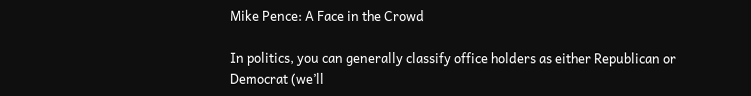Mike Pence: A Face in the Crowd

In politics, you can generally classify office holders as either Republican or Democrat (we’ll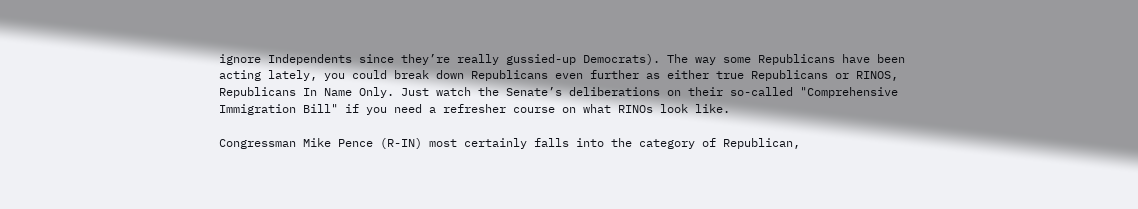ignore Independents since they’re really gussied-up Democrats). The way some Republicans have been acting lately, you could break down Republicans even further as either true Republicans or RINOS, Republicans In Name Only. Just watch the Senate’s deliberations on their so-called "Comprehensive Immigration Bill" if you need a refresher course on what RINOs look like.

Congressman Mike Pence (R-IN) most certainly falls into the category of Republican,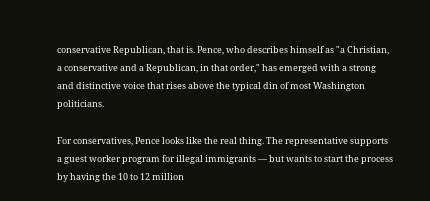conservative Republican, that is. Pence, who describes himself as "a Christian, a conservative and a Republican, in that order," has emerged with a strong and distinctive voice that rises above the typical din of most Washington politicians.

For conservatives, Pence looks like the real thing. The representative supports a guest worker program for illegal immigrants — but wants to start the process by having the 10 to 12 million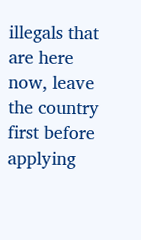illegals that are here now, leave the country first before applying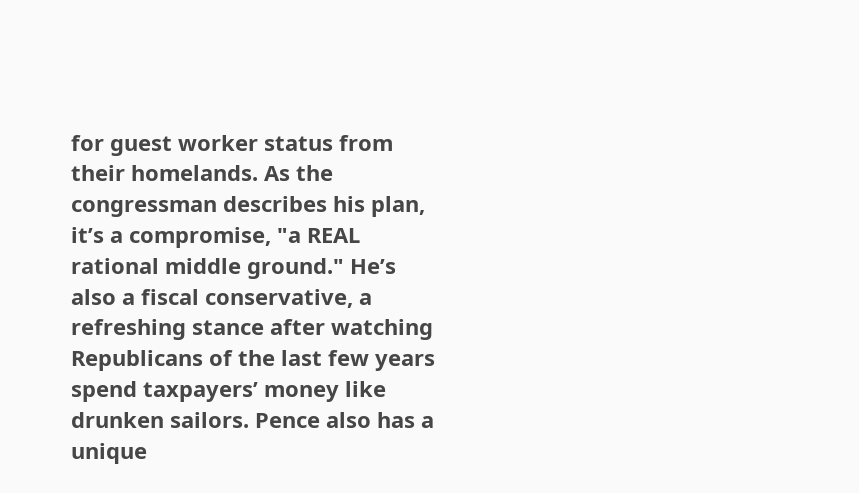for guest worker status from their homelands. As the congressman describes his plan, it’s a compromise, "a REAL rational middle ground." He’s also a fiscal conservative, a refreshing stance after watching Republicans of the last few years spend taxpayers’ money like drunken sailors. Pence also has a unique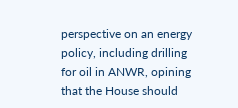perspective on an energy policy, including drilling for oil in ANWR, opining that the House should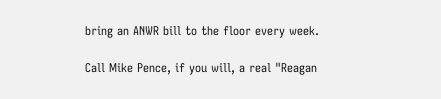bring an ANWR bill to the floor every week.

Call Mike Pence, if you will, a real "Reagan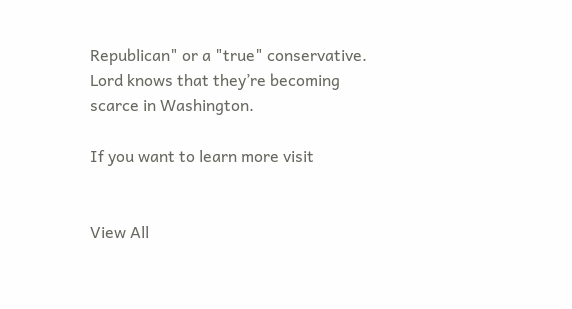Republican" or a "true" conservative. Lord knows that they’re becoming scarce in Washington.

If you want to learn more visit


View All